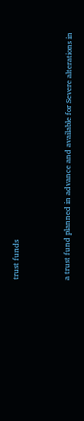trust funds


a trust fund planned in advance and available for Severe alterations in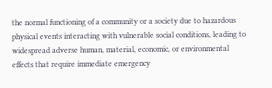the normal functioning of a community or a society due to hazardous physical events interacting with vulnerable social conditions, leading to widespread adverse human, material, economic, or environmental effects that require immediate emergency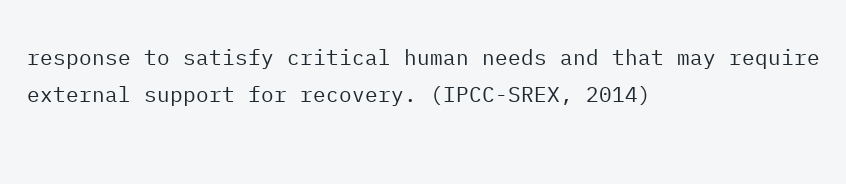response to satisfy critical human needs and that may require external support for recovery. (IPCC-SREX, 2014)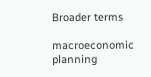Broader terms

macroeconomic planning